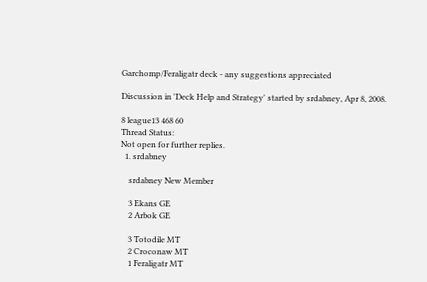Garchomp/Feraligatr deck - any suggestions appreciated

Discussion in 'Deck Help and Strategy' started by srdabney, Apr 8, 2008.

8 league13 468 60
Thread Status:
Not open for further replies.
  1. srdabney

    srdabney New Member

    3 Ekans GE
    2 Arbok GE

    3 Totodile MT
    2 Croconaw MT
    1 Feraligatr MT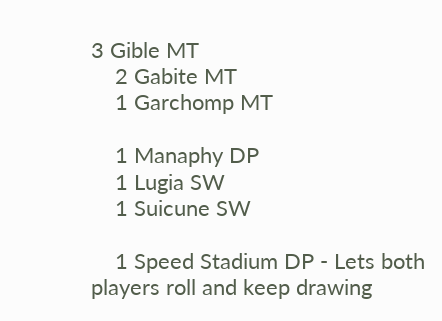3 Gible MT
    2 Gabite MT
    1 Garchomp MT

    1 Manaphy DP
    1 Lugia SW
    1 Suicune SW

    1 Speed Stadium DP - Lets both players roll and keep drawing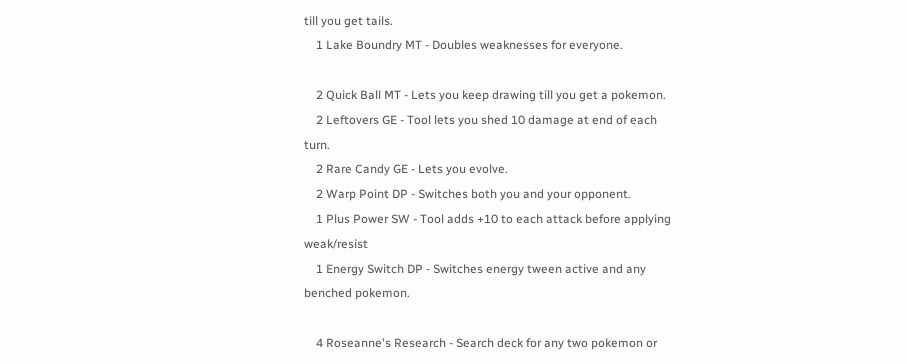till you get tails.
    1 Lake Boundry MT - Doubles weaknesses for everyone.

    2 Quick Ball MT - Lets you keep drawing till you get a pokemon.
    2 Leftovers GE - Tool lets you shed 10 damage at end of each turn.
    2 Rare Candy GE - Lets you evolve.
    2 Warp Point DP - Switches both you and your opponent.
    1 Plus Power SW - Tool adds +10 to each attack before applying weak/resist
    1 Energy Switch DP - Switches energy tween active and any benched pokemon.

    4 Roseanne's Research - Search deck for any two pokemon or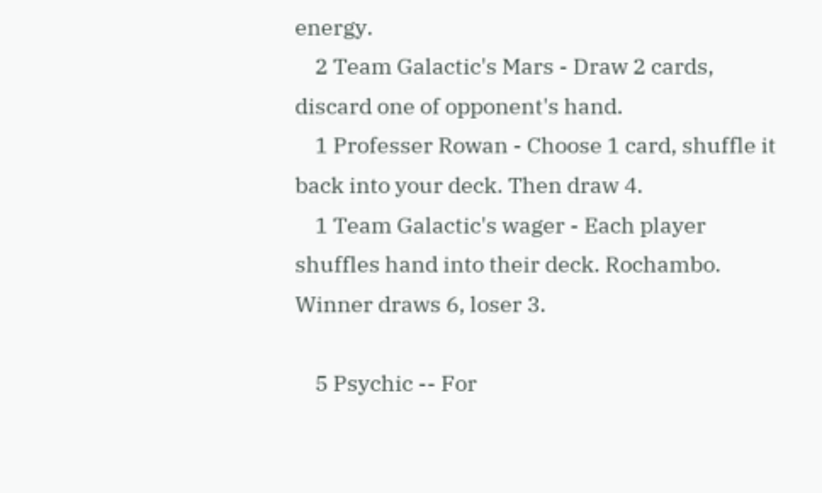energy.
    2 Team Galactic's Mars - Draw 2 cards, discard one of opponent's hand.
    1 Professer Rowan - Choose 1 card, shuffle it back into your deck. Then draw 4.
    1 Team Galactic's wager - Each player shuffles hand into their deck. Rochambo. Winner draws 6, loser 3.

    5 Psychic -- For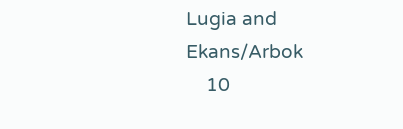Lugia and Ekans/Arbok
    10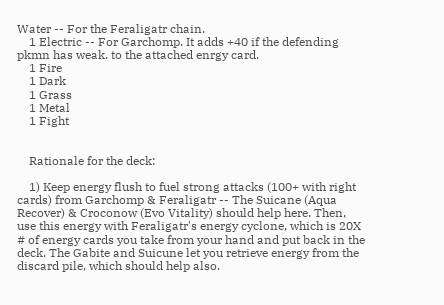Water -- For the Feraligatr chain.
    1 Electric -- For Garchomp. It adds +40 if the defending pkmn has weak. to the attached enrgy card.
    1 Fire
    1 Dark
    1 Grass
    1 Metal
    1 Fight


    Rationale for the deck:

    1) Keep energy flush to fuel strong attacks (100+ with right cards) from Garchomp & Feraligatr -- The Suicane (Aqua Recover) & Croconow (Evo Vitality) should help here. Then, use this energy with Feraligatr's energy cyclone, which is 20X # of energy cards you take from your hand and put back in the deck. The Gabite and Suicune let you retrieve energy from the discard pile, which should help also.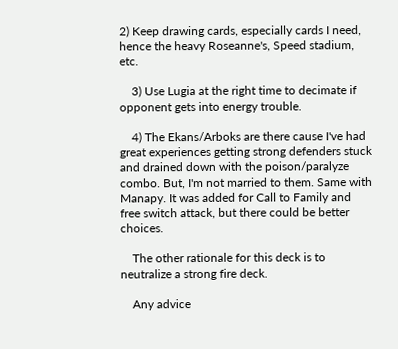2) Keep drawing cards, especially cards I need, hence the heavy Roseanne's, Speed stadium, etc.

    3) Use Lugia at the right time to decimate if opponent gets into energy trouble.

    4) The Ekans/Arboks are there cause I've had great experiences getting strong defenders stuck and drained down with the poison/paralyze combo. But, I'm not married to them. Same with Manapy. It was added for Call to Family and free switch attack, but there could be better choices.

    The other rationale for this deck is to neutralize a strong fire deck.

    Any advice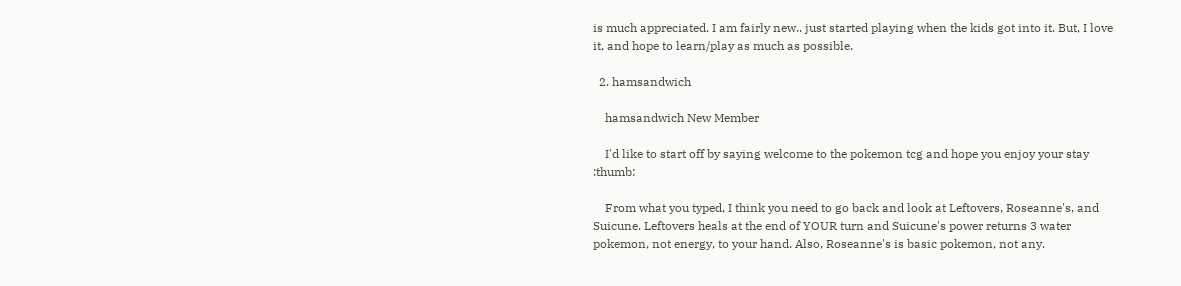is much appreciated. I am fairly new.. just started playing when the kids got into it. But, I love it, and hope to learn/play as much as possible.

  2. hamsandwich

    hamsandwich New Member

    I'd like to start off by saying welcome to the pokemon tcg and hope you enjoy your stay :thumb:

    From what you typed, I think you need to go back and look at Leftovers, Roseanne's, and Suicune. Leftovers heals at the end of YOUR turn and Suicune's power returns 3 water pokemon, not energy, to your hand. Also, Roseanne's is basic pokemon, not any.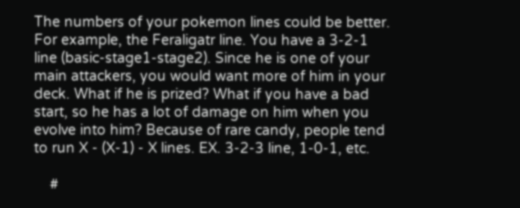The numbers of your pokemon lines could be better. For example, the Feraligatr line. You have a 3-2-1 line (basic-stage1-stage2). Since he is one of your main attackers, you would want more of him in your deck. What if he is prized? What if you have a bad start, so he has a lot of damage on him when you evolve into him? Because of rare candy, people tend to run X - (X-1) - X lines. EX. 3-2-3 line, 1-0-1, etc.

    #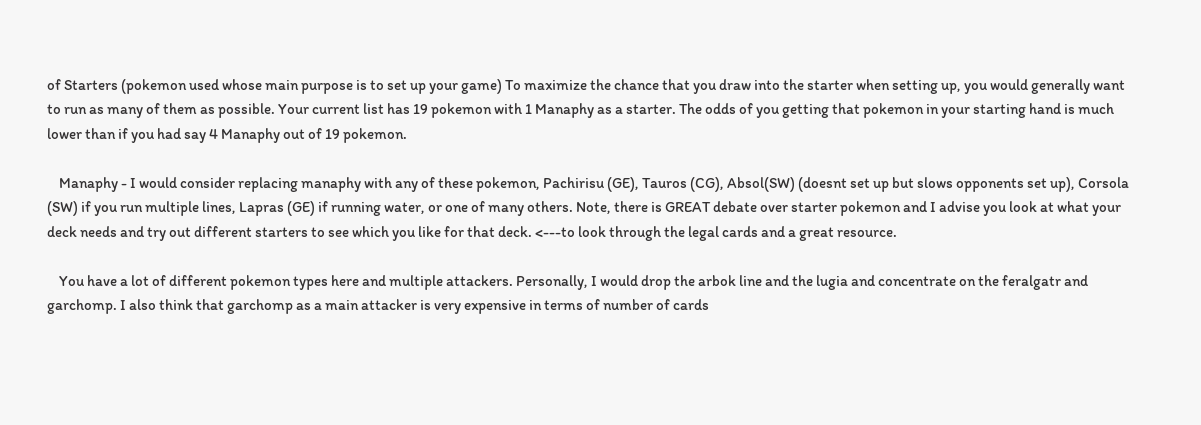of Starters (pokemon used whose main purpose is to set up your game) To maximize the chance that you draw into the starter when setting up, you would generally want to run as many of them as possible. Your current list has 19 pokemon with 1 Manaphy as a starter. The odds of you getting that pokemon in your starting hand is much lower than if you had say 4 Manaphy out of 19 pokemon.

    Manaphy - I would consider replacing manaphy with any of these pokemon, Pachirisu (GE), Tauros (CG), Absol(SW) (doesnt set up but slows opponents set up), Corsola (SW) if you run multiple lines, Lapras (GE) if running water, or one of many others. Note, there is GREAT debate over starter pokemon and I advise you look at what your deck needs and try out different starters to see which you like for that deck. <---to look through the legal cards and a great resource.

    You have a lot of different pokemon types here and multiple attackers. Personally, I would drop the arbok line and the lugia and concentrate on the feralgatr and garchomp. I also think that garchomp as a main attacker is very expensive in terms of number of cards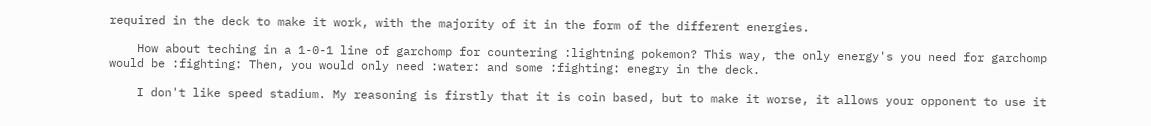required in the deck to make it work, with the majority of it in the form of the different energies.

    How about teching in a 1-0-1 line of garchomp for countering :lightning pokemon? This way, the only energy's you need for garchomp would be :fighting: Then, you would only need :water: and some :fighting: enegry in the deck.

    I don't like speed stadium. My reasoning is firstly that it is coin based, but to make it worse, it allows your opponent to use it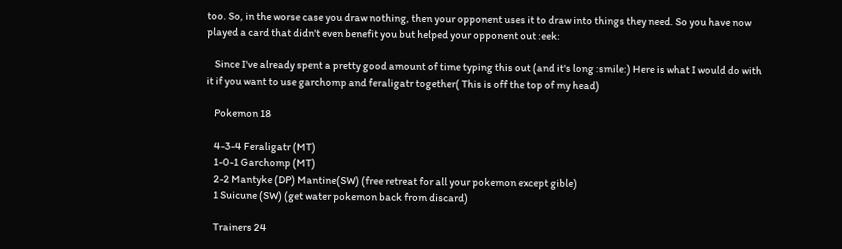too. So, in the worse case you draw nothing, then your opponent uses it to draw into things they need. So you have now played a card that didn't even benefit you but helped your opponent out :eek:

    Since I've already spent a pretty good amount of time typing this out (and it's long :smile:) Here is what I would do with it if you want to use garchomp and feraligatr together( This is off the top of my head)

    Pokemon 18

    4-3-4 Feraligatr (MT)
    1-0-1 Garchomp (MT)
    2-2 Mantyke (DP) Mantine(SW) (free retreat for all your pokemon except gible)
    1 Suicune (SW) (get water pokemon back from discard)

    Trainers 24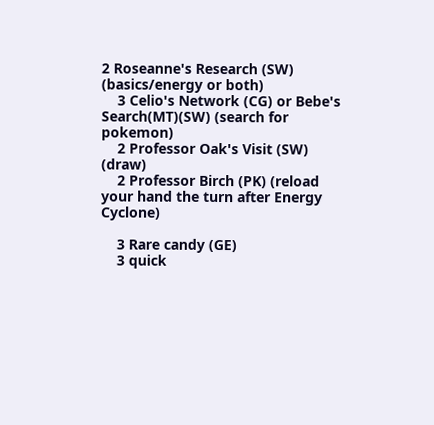2 Roseanne's Research (SW) (basics/energy or both)
    3 Celio's Network (CG) or Bebe's Search(MT)(SW) (search for pokemon)
    2 Professor Oak's Visit (SW) (draw)
    2 Professor Birch (PK) (reload your hand the turn after Energy Cyclone)

    3 Rare candy (GE)
    3 quick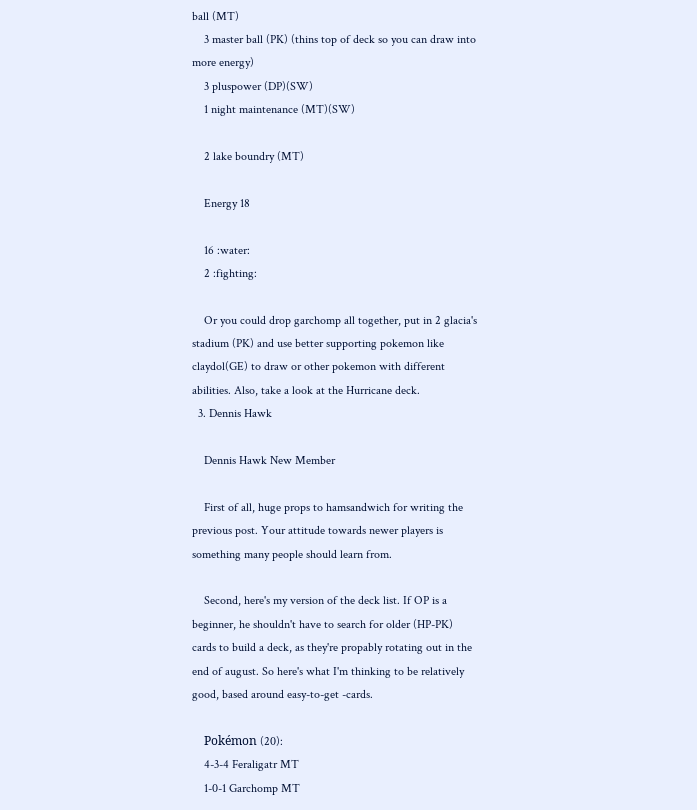ball (MT)
    3 master ball (PK) (thins top of deck so you can draw into more energy)
    3 pluspower (DP)(SW)
    1 night maintenance (MT)(SW)

    2 lake boundry (MT)

    Energy 18

    16 :water:
    2 :fighting:

    Or you could drop garchomp all together, put in 2 glacia's stadium (PK) and use better supporting pokemon like claydol(GE) to draw or other pokemon with different abilities. Also, take a look at the Hurricane deck.
  3. Dennis Hawk

    Dennis Hawk New Member

    First of all, huge props to hamsandwich for writing the previous post. Your attitude towards newer players is something many people should learn from.

    Second, here's my version of the deck list. If OP is a beginner, he shouldn't have to search for older (HP-PK) cards to build a deck, as they're propably rotating out in the end of august. So here's what I'm thinking to be relatively good, based around easy-to-get -cards.

    Pokémon (20):
    4-3-4 Feraligatr MT
    1-0-1 Garchomp MT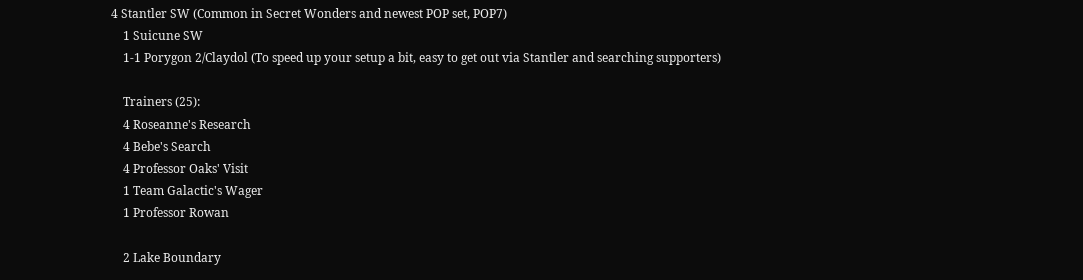4 Stantler SW (Common in Secret Wonders and newest POP set, POP7)
    1 Suicune SW
    1-1 Porygon 2/Claydol (To speed up your setup a bit, easy to get out via Stantler and searching supporters)

    Trainers (25):
    4 Roseanne's Research
    4 Bebe's Search
    4 Professor Oaks' Visit
    1 Team Galactic's Wager
    1 Professor Rowan

    2 Lake Boundary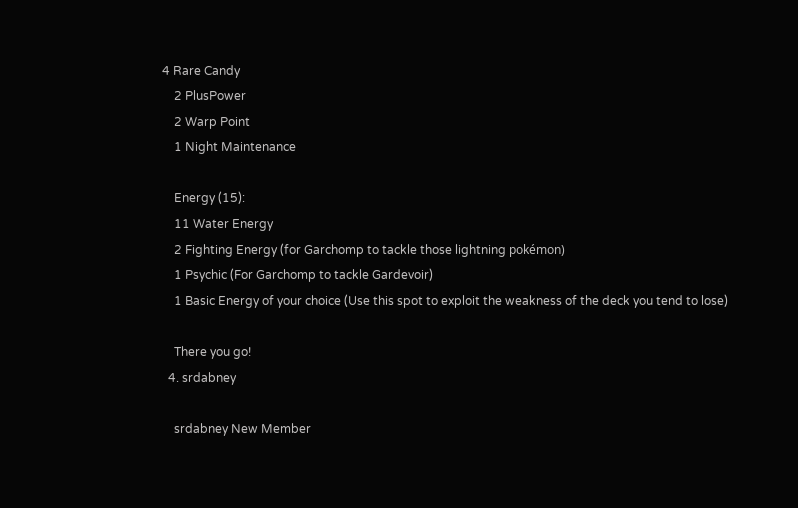4 Rare Candy
    2 PlusPower
    2 Warp Point
    1 Night Maintenance

    Energy (15):
    11 Water Energy
    2 Fighting Energy (for Garchomp to tackle those lightning pokémon)
    1 Psychic (For Garchomp to tackle Gardevoir)
    1 Basic Energy of your choice (Use this spot to exploit the weakness of the deck you tend to lose)

    There you go!
  4. srdabney

    srdabney New Member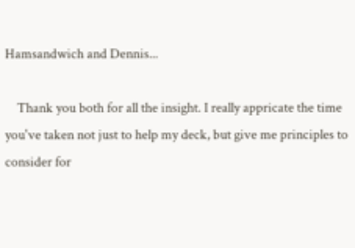Hamsandwich and Dennis...

    Thank you both for all the insight. I really appricate the time you've taken not just to help my deck, but give me principles to consider for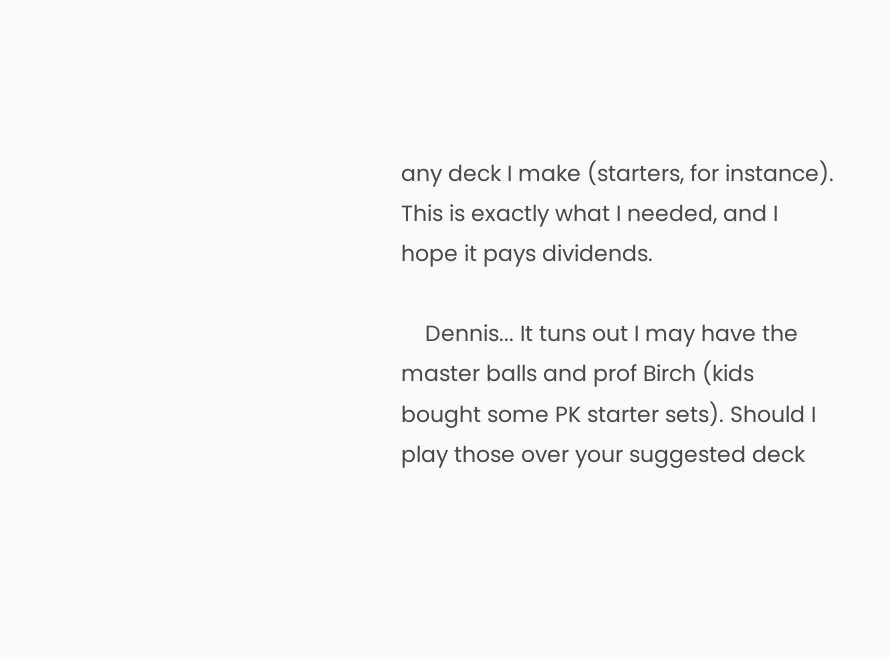any deck I make (starters, for instance). This is exactly what I needed, and I hope it pays dividends.

    Dennis... It tuns out I may have the master balls and prof Birch (kids bought some PK starter sets). Should I play those over your suggested deck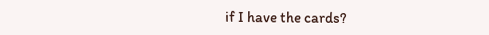if I have the cards?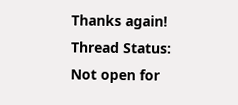Thanks again!
Thread Status:
Not open for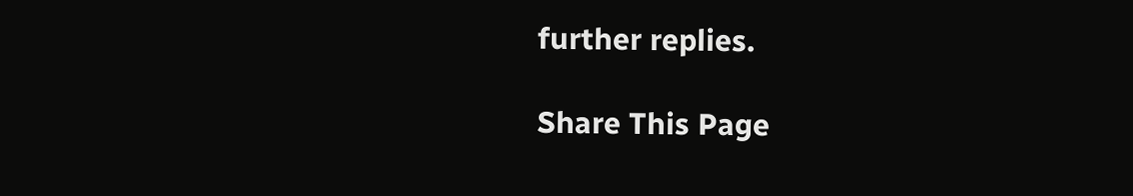further replies.

Share This Page